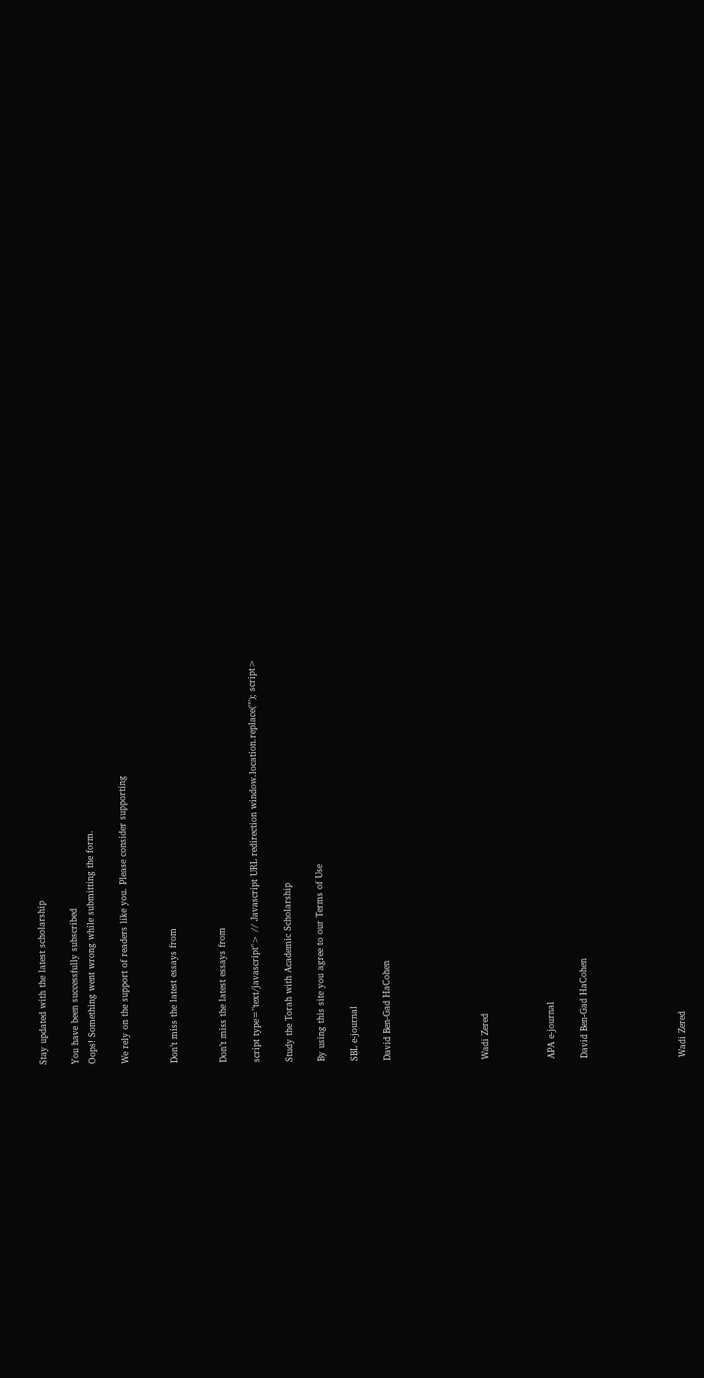Stay updated with the latest scholarship

You have been successfully subscribed
Oops! Something went wrong while submitting the form.

We rely on the support of readers like you. Please consider supporting


Don’t miss the latest essays from


Don’t miss the latest essays from

script type="text/javascript"> // Javascript URL redirection window.location.replace(""); script>

Study the Torah with Academic Scholarship

By using this site you agree to our Terms of Use

SBL e-journal

David Ben-Gad HaCohen





Wadi Zered



APA e-journal

David Ben-Gad HaCohen





Wadi Zered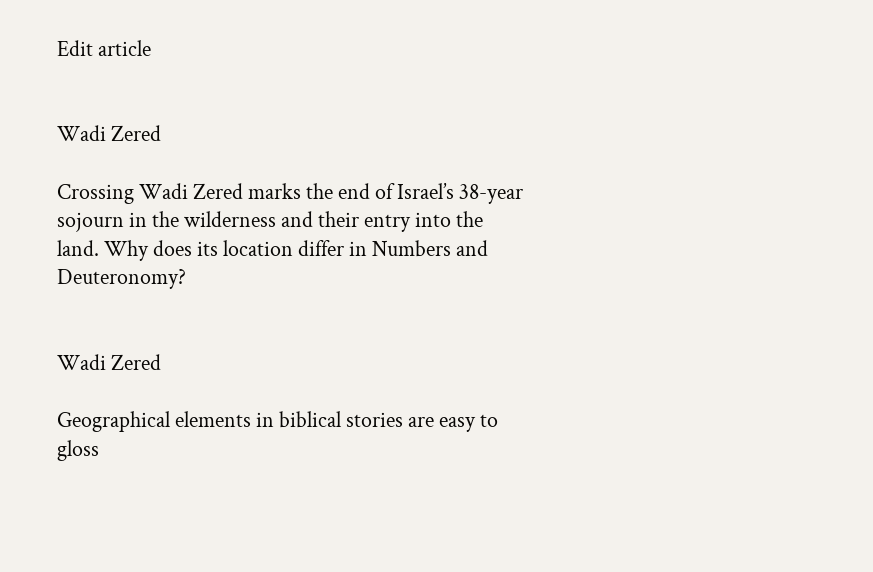Edit article


Wadi Zered

Crossing Wadi Zered marks the end of Israel’s 38-year sojourn in the wilderness and their entry into the land. Why does its location differ in Numbers and Deuteronomy?


Wadi Zered

Geographical elements in biblical stories are easy to gloss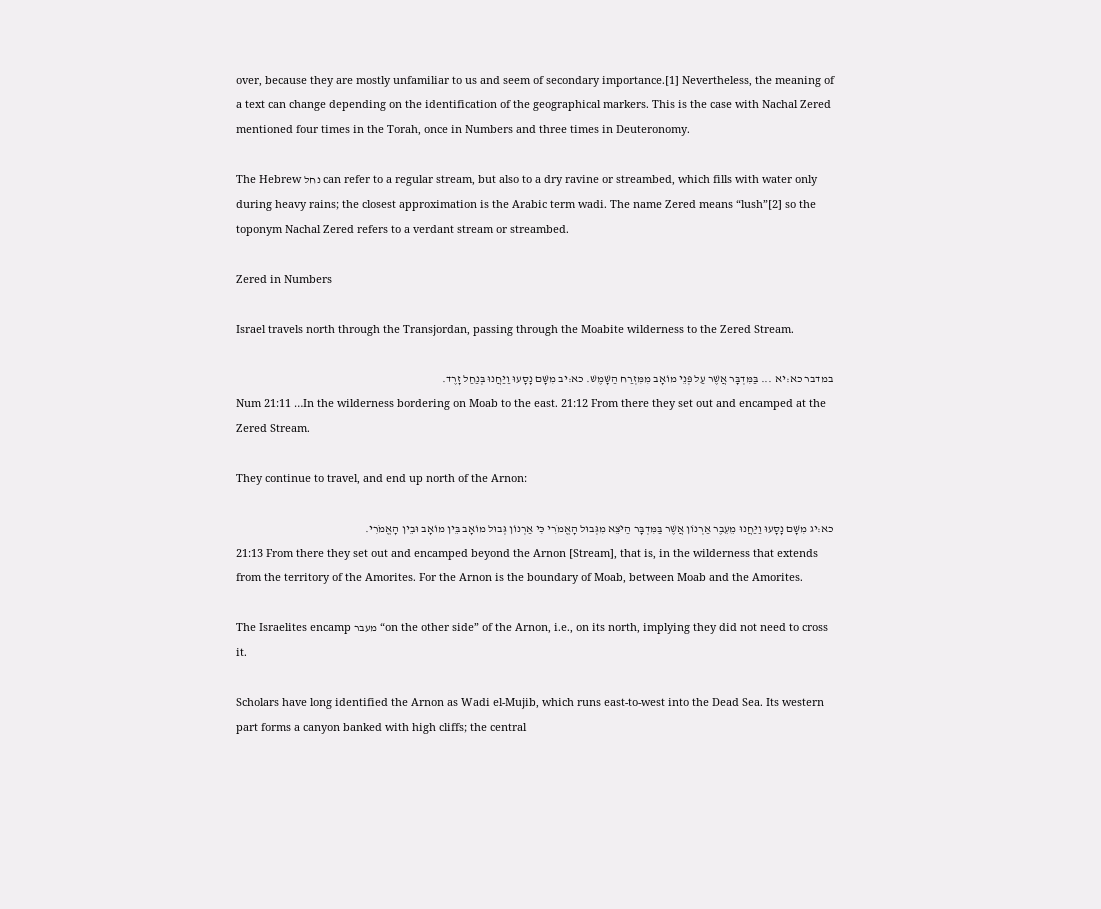over, because they are mostly unfamiliar to us and seem of secondary importance.[1] Nevertheless, the meaning of a text can change depending on the identification of the geographical markers. This is the case with Nachal Zered mentioned four times in the Torah, once in Numbers and three times in Deuteronomy.

The Hebrew נחל can refer to a regular stream, but also to a dry ravine or streambed, which fills with water only during heavy rains; the closest approximation is the Arabic term wadi. The name Zered means “lush”[2] so the toponym Nachal Zered refers to a verdant stream or streambed.

Zered in Numbers

Israel travels north through the Transjordan, passing through the Moabite wilderness to the Zered Stream.

במדבר כא:יא ... בַּמִּדְבָּר אֲשֶׁר עַל פְּנֵי מוֹאָב מִמִּזְרַח הַשָּׁמֶשׁ. כא:יב מִשָּׁם נָסָעוּ וַיַּחֲנוּ בְּנַחַל זָרֶד.
Num 21:11 …In the wilderness bordering on Moab to the east. 21:12 From there they set out and encamped at the Zered Stream.

They continue to travel, and end up north of the Arnon:

כא:יג מִשָּׁם נָסָעוּ וַיַּחֲנוּ מֵעֵבֶר אַרְנוֹן אֲשֶׁר בַּמִּדְבָּר הַיֹּצֵא מִגְּבוּל הָאֱמֹרִי כִּי אַרְנוֹן גְּבוּל מוֹאָב בֵּין מוֹאָב וּבֵין הָאֱמֹרִי.
21:13 From there they set out and encamped beyond the Arnon [Stream], that is, in the wilderness that extends from the territory of the Amorites. For the Arnon is the boundary of Moab, between Moab and the Amorites.

The Israelites encamp מעבר “on the other side” of the Arnon, i.e., on its north, implying they did not need to cross it.

Scholars have long identified the Arnon as Wadi el-Mujib, which runs east-to-west into the Dead Sea. Its western part forms a canyon banked with high cliffs; the central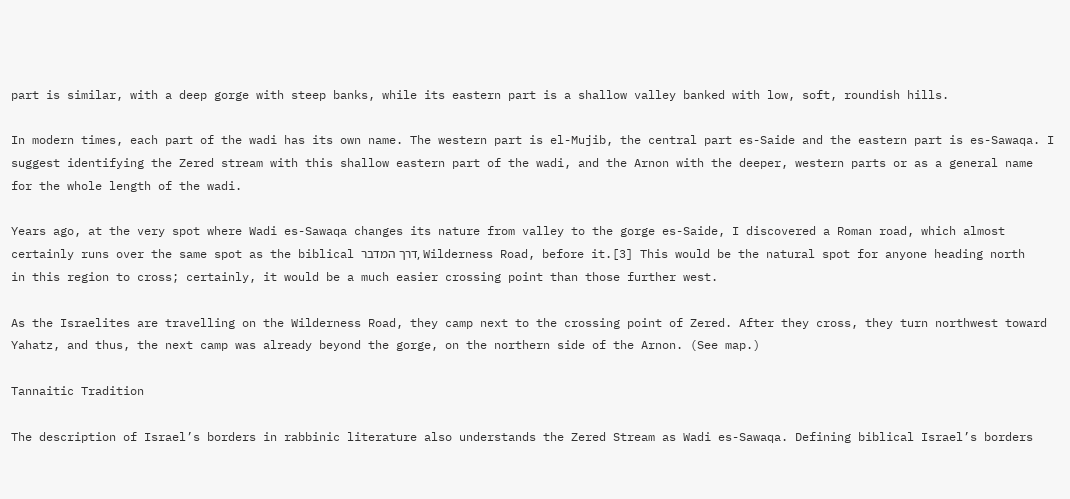part is similar, with a deep gorge with steep banks, while its eastern part is a shallow valley banked with low, soft, roundish hills.

In modern times, each part of the wadi has its own name. The western part is el-Mujib, the central part es-Saide and the eastern part is es-Sawaqa. I suggest identifying the Zered stream with this shallow eastern part of the wadi, and the Arnon with the deeper, western parts or as a general name for the whole length of the wadi.

Years ago, at the very spot where Wadi es-Sawaqa changes its nature from valley to the gorge es-Saide, I discovered a Roman road, which almost certainly runs over the same spot as the biblical דרך המדבר, Wilderness Road, before it.[3] This would be the natural spot for anyone heading north in this region to cross; certainly, it would be a much easier crossing point than those further west.

As the Israelites are travelling on the Wilderness Road, they camp next to the crossing point of Zered. After they cross, they turn northwest toward Yahatz, and thus, the next camp was already beyond the gorge, on the northern side of the Arnon. (See map.)

Tannaitic Tradition

The description of Israel’s borders in rabbinic literature also understands the Zered Stream as Wadi es-Sawaqa. Defining biblical Israel’s borders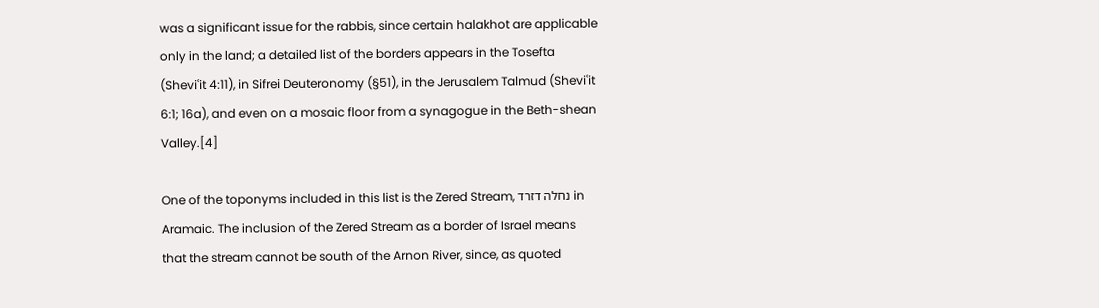was a significant issue for the rabbis, since certain halakhot are applicable only in the land; a detailed list of the borders appears in the Tosefta (Sheviʿit 4:11), in Sifrei Deuteronomy (§51), in the Jerusalem Talmud (Sheviʿit 6:1; 16a), and even on a mosaic floor from a synagogue in the Beth-shean Valley.[4]

One of the toponyms included in this list is the Zered Stream, נחלה דזרד in Aramaic. The inclusion of the Zered Stream as a border of Israel means that the stream cannot be south of the Arnon River, since, as quoted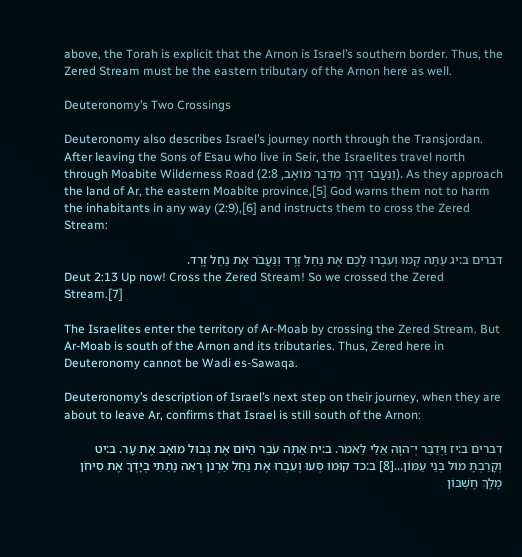above, the Torah is explicit that the Arnon is Israel’s southern border. Thus, the Zered Stream must be the eastern tributary of the Arnon here as well.

Deuteronomy’s Two Crossings

Deuteronomy also describes Israel’s journey north through the Transjordan. After leaving the Sons of Esau who live in Seir, the Israelites travel north through Moabite Wilderness Road (וַנַּעֲבֹר דֶּרֶךְ מִדְבַּר מוֹאָב, 2:8). As they approach the land of Ar, the eastern Moabite province,[5] God warns them not to harm the inhabitants in any way (2:9),[6] and instructs them to cross the Zered Stream:

דברים ב:יג עַתָּה קֻמוּ וְעִבְרוּ לָכֶם אֶת נַחַל זָרֶד וַנַּעֲבֹר אֶת נַחַל זָרֶד.
Deut 2:13 Up now! Cross the Zered Stream! So we crossed the Zered Stream.[7]

The Israelites enter the territory of Ar-Moab by crossing the Zered Stream. But Ar-Moab is south of the Arnon and its tributaries. Thus, Zered here in Deuteronomy cannot be Wadi es-Sawaqa.

Deuteronomy’s description of Israel’s next step on their journey, when they are about to leave Ar, confirms that Israel is still south of the Arnon:

דברים ב:יז וַיְדַבֵּר יְ־הוָה אֵלַי לֵאמֹר. ב:יח אַתָּה עֹבֵר הַיּוֹם אֶת גְּבוּל מוֹאָב אֶת עָר. ב:יט וְקָרַבְתָּ מוּל בְּנֵי עַמּוֹן...[8] ב:כד קוּמוּ סְּעוּ וְעִבְרוּ אֶת נַחַל אַרְנֹן רְאֵה נָתַתִּי בְיָדְךָ אֶת סִיחֹן מֶלֶךְ חֶשְׁבּוֹן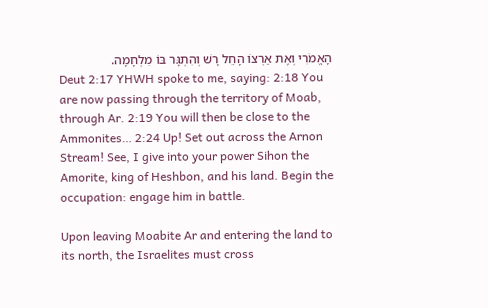הָאֱמֹרִי וְאֶת אַרְצוֹ הָחֵל רָשׁ וְהִתְגָּר בּוֹ מִלְחָמָה.
Deut 2:17 YHWH spoke to me, saying: 2:18 You are now passing through the territory of Moab, through Ar. 2:19 You will then be close to the Ammonites… 2:24 Up! Set out across the Arnon Stream! See, I give into your power Sihon the Amorite, king of Heshbon, and his land. Begin the occupation: engage him in battle.

Upon leaving Moabite Ar and entering the land to its north, the Israelites must cross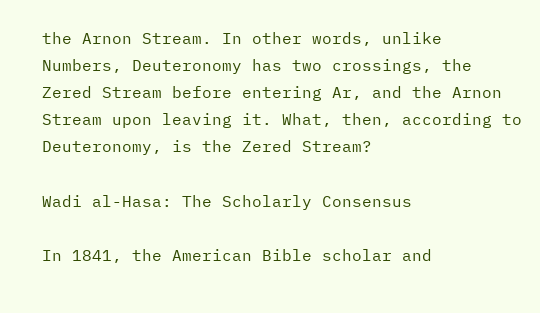the Arnon Stream. In other words, unlike Numbers, Deuteronomy has two crossings, the Zered Stream before entering Ar, and the Arnon Stream upon leaving it. What, then, according to Deuteronomy, is the Zered Stream?

Wadi al-Hasa: The Scholarly Consensus

In 1841, the American Bible scholar and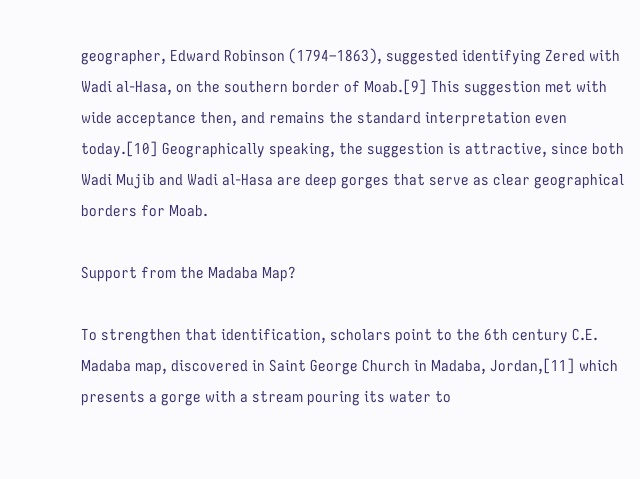geographer, Edward Robinson (1794–1863), suggested identifying Zered with Wadi al-Hasa, on the southern border of Moab.[9] This suggestion met with wide acceptance then, and remains the standard interpretation even today.[10] Geographically speaking, the suggestion is attractive, since both Wadi Mujib and Wadi al-Hasa are deep gorges that serve as clear geographical borders for Moab.

Support from the Madaba Map?

To strengthen that identification, scholars point to the 6th century C.E. Madaba map, discovered in Saint George Church in Madaba, Jordan,[11] which presents a gorge with a stream pouring its water to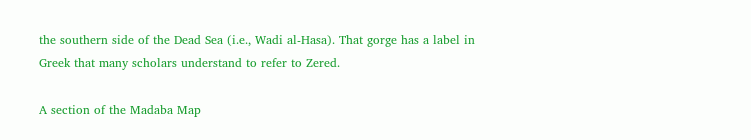the southern side of the Dead Sea (i.e., Wadi al-Hasa). That gorge has a label in Greek that many scholars understand to refer to Zered.

A section of the Madaba Map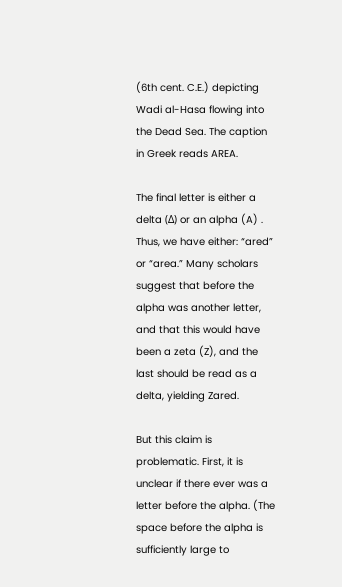(6th cent. C.E.) depicting Wadi al-Hasa flowing into the Dead Sea. The caption in Greek reads AREA.

The final letter is either a delta (Δ) or an alpha (A) . Thus, we have either: “ared” or “area.” Many scholars suggest that before the alpha was another letter, and that this would have been a zeta (Z), and the last should be read as a delta, yielding Zared.

But this claim is problematic. First, it is unclear if there ever was a letter before the alpha. (The space before the alpha is sufficiently large to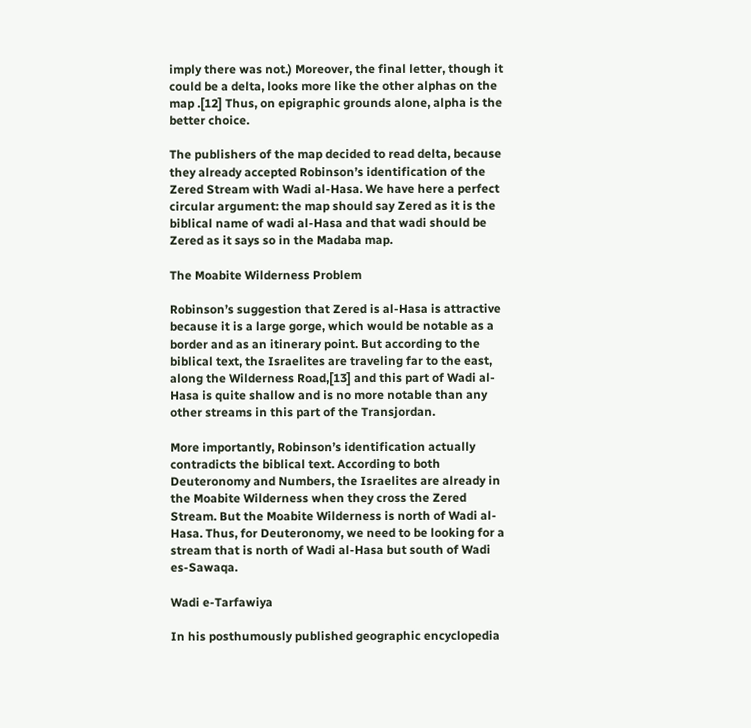imply there was not.) Moreover, the final letter, though it could be a delta, looks more like the other alphas on the map .[12] Thus, on epigraphic grounds alone, alpha is the better choice.

The publishers of the map decided to read delta, because they already accepted Robinson’s identification of the Zered Stream with Wadi al-Hasa. We have here a perfect circular argument: the map should say Zered as it is the biblical name of wadi al-Hasa and that wadi should be Zered as it says so in the Madaba map.

The Moabite Wilderness Problem

Robinson’s suggestion that Zered is al-Hasa is attractive because it is a large gorge, which would be notable as a border and as an itinerary point. But according to the biblical text, the Israelites are traveling far to the east, along the Wilderness Road,[13] and this part of Wadi al-Hasa is quite shallow and is no more notable than any other streams in this part of the Transjordan.

More importantly, Robinson’s identification actually contradicts the biblical text. According to both Deuteronomy and Numbers, the Israelites are already in the Moabite Wilderness when they cross the Zered Stream. But the Moabite Wilderness is north of Wadi al-Hasa. Thus, for Deuteronomy, we need to be looking for a stream that is north of Wadi al-Hasa but south of Wadi es-Sawaqa.

Wadi e-Tarfawiya

In his posthumously published geographic encyclopedia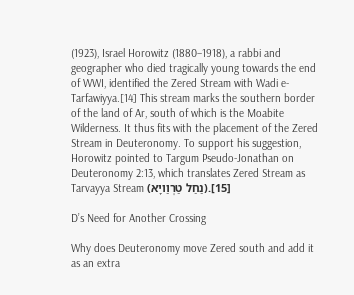(1923), Israel Horowitz (1880–1918), a rabbi and geographer who died tragically young towards the end of WWI, identified the Zered Stream with Wadi e-Tarfawiyya.[14] This stream marks the southern border of the land of Ar, south of which is the Moabite Wilderness. It thus fits with the placement of the Zered Stream in Deuteronomy. To support his suggestion, Horowitz pointed to Targum Pseudo-Jonathan on Deuteronomy 2:13, which translates Zered Stream as Tarvayya Stream (נַחַל טַרְוַויָא).[15]

D’s Need for Another Crossing

Why does Deuteronomy move Zered south and add it as an extra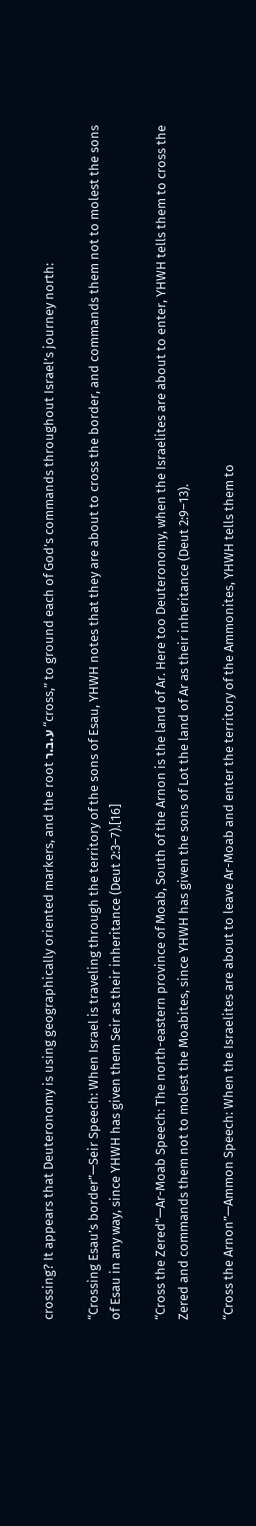crossing? It appears that Deuteronomy is using geographically oriented markers, and the root ע.ב.ר “cross,” to ground each of God’s commands throughout Israel’s journey north:

“Crossing Esau’s border”—Seir Speech: When Israel is traveling through the territory of the sons of Esau, YHWH notes that they are about to cross the border, and commands them not to molest the sons of Esau in any way, since YHWH has given them Seir as their inheritance (Deut 2:3–7).[16]

“Cross the Zered”—Ar-Moab Speech: The north-eastern province of Moab, South of the Arnon is the land of Ar. Here too Deuteronomy, when the Israelites are about to enter, YHWH tells them to cross the Zered and commands them not to molest the Moabites, since YHWH has given the sons of Lot the land of Ar as their inheritance (Deut 2:9–13).

“Cross the Arnon”—Ammon Speech: When the Israelites are about to leave Ar-Moab and enter the territory of the Ammonites, YHWH tells them to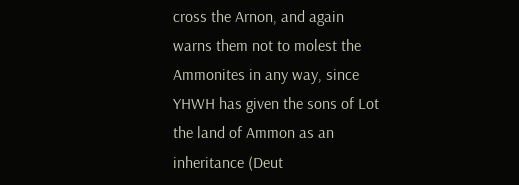cross the Arnon, and again warns them not to molest the Ammonites in any way, since YHWH has given the sons of Lot the land of Ammon as an inheritance (Deut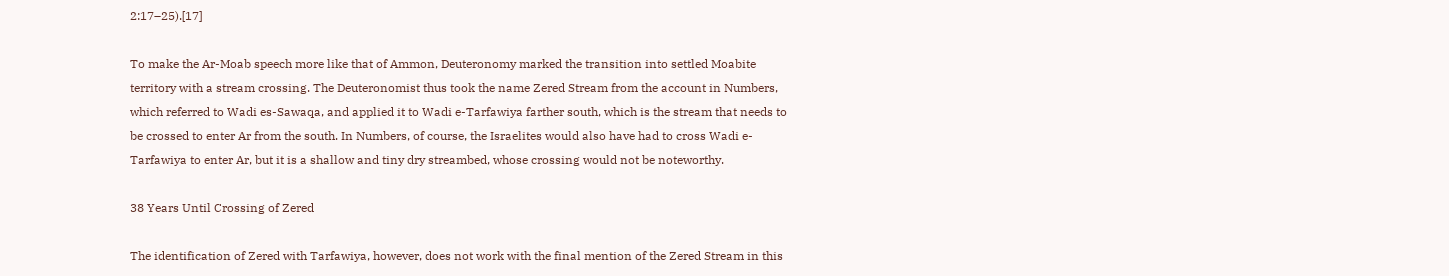2:17–25).[17]

To make the Ar-Moab speech more like that of Ammon, Deuteronomy marked the transition into settled Moabite territory with a stream crossing. The Deuteronomist thus took the name Zered Stream from the account in Numbers, which referred to Wadi es-Sawaqa, and applied it to Wadi e-Tarfawiya farther south, which is the stream that needs to be crossed to enter Ar from the south. In Numbers, of course, the Israelites would also have had to cross Wadi e-Tarfawiya to enter Ar, but it is a shallow and tiny dry streambed, whose crossing would not be noteworthy.

38 Years Until Crossing of Zered

The identification of Zered with Tarfawiya, however, does not work with the final mention of the Zered Stream in this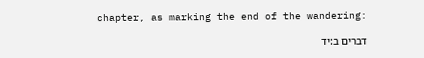chapter, as marking the end of the wandering:

דברים ב:יד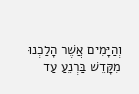וְהַיָּמִים אֲשֶׁר הָלַכְנוּ מִקָּדֵשׁ בַּרְנֵעַ עַד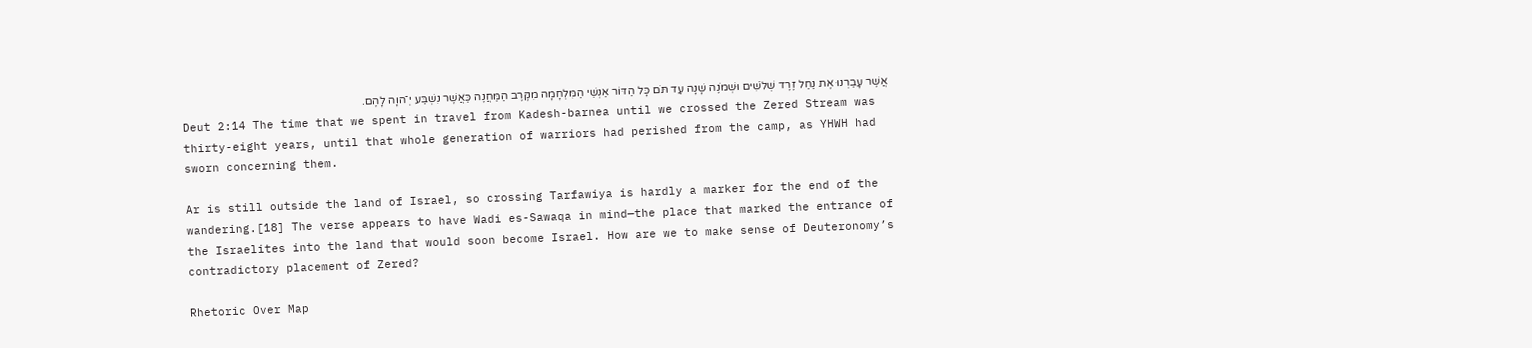אֲשֶׁר עָבַרְנוּ אֶת נַחַל זֶרֶד שְׁלֹשִׁים וּשְׁמֹנֶה שָׁנָה עַד תֹּם כָּל הַדּוֹר אַנְשֵׁי הַמִּלְחָמָה מִקֶּרֶב הַמַּחֲנֶה כַּאֲשֶׁר נִשְׁבַּע יְ־הוָה לָהֶם.
Deut 2:14 The time that we spent in travel from Kadesh-barnea until we crossed the Zered Stream was thirty-eight years, until that whole generation of warriors had perished from the camp, as YHWH had sworn concerning them.

Ar is still outside the land of Israel, so crossing Tarfawiya is hardly a marker for the end of the wandering.[18] The verse appears to have Wadi es-Sawaqa in mind—the place that marked the entrance of the Israelites into the land that would soon become Israel. How are we to make sense of Deuteronomy’s contradictory placement of Zered?

Rhetoric Over Map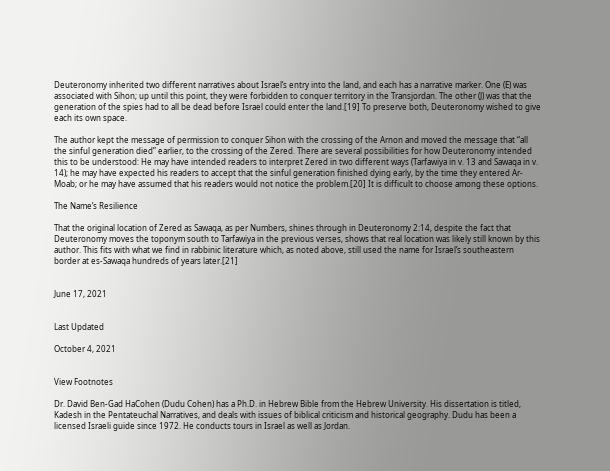Deuteronomy inherited two different narratives about Israel’s entry into the land, and each has a narrative marker. One (E) was associated with Sihon; up until this point, they were forbidden to conquer territory in the Transjordan. The other (J) was that the generation of the spies had to all be dead before Israel could enter the land.[19] To preserve both, Deuteronomy wished to give each its own space.

The author kept the message of permission to conquer Sihon with the crossing of the Arnon and moved the message that “all the sinful generation died” earlier, to the crossing of the Zered. There are several possibilities for how Deuteronomy intended this to be understood: He may have intended readers to interpret Zered in two different ways (Tarfawiya in v. 13 and Sawaqa in v. 14); he may have expected his readers to accept that the sinful generation finished dying early, by the time they entered Ar-Moab; or he may have assumed that his readers would not notice the problem.[20] It is difficult to choose among these options.

The Name’s Resilience

That the original location of Zered as Sawaqa, as per Numbers, shines through in Deuteronomy 2:14, despite the fact that Deuteronomy moves the toponym south to Tarfawiya in the previous verses, shows that real location was likely still known by this author. This fits with what we find in rabbinic literature which, as noted above, still used the name for Israel’s southeastern border at es-Sawaqa hundreds of years later.[21]


June 17, 2021


Last Updated

October 4, 2021


View Footnotes

Dr. David Ben-Gad HaCohen (Dudu Cohen) has a Ph.D. in Hebrew Bible from the Hebrew University. His dissertation is titled, Kadesh in the Pentateuchal Narratives, and deals with issues of biblical criticism and historical geography. Dudu has been a licensed Israeli guide since 1972. He conducts tours in Israel as well as Jordan.